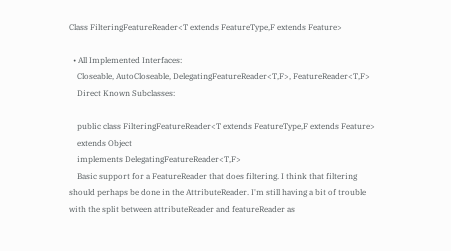Class FilteringFeatureReader<T extends FeatureType,F extends Feature>

  • All Implemented Interfaces:
    Closeable, AutoCloseable, DelegatingFeatureReader<T,F>, FeatureReader<T,F>
    Direct Known Subclasses:

    public class FilteringFeatureReader<T extends FeatureType,F extends Feature>
    extends Object
    implements DelegatingFeatureReader<T,F>
    Basic support for a FeatureReader that does filtering. I think that filtering should perhaps be done in the AttributeReader. I'm still having a bit of trouble with the split between attributeReader and featureReader as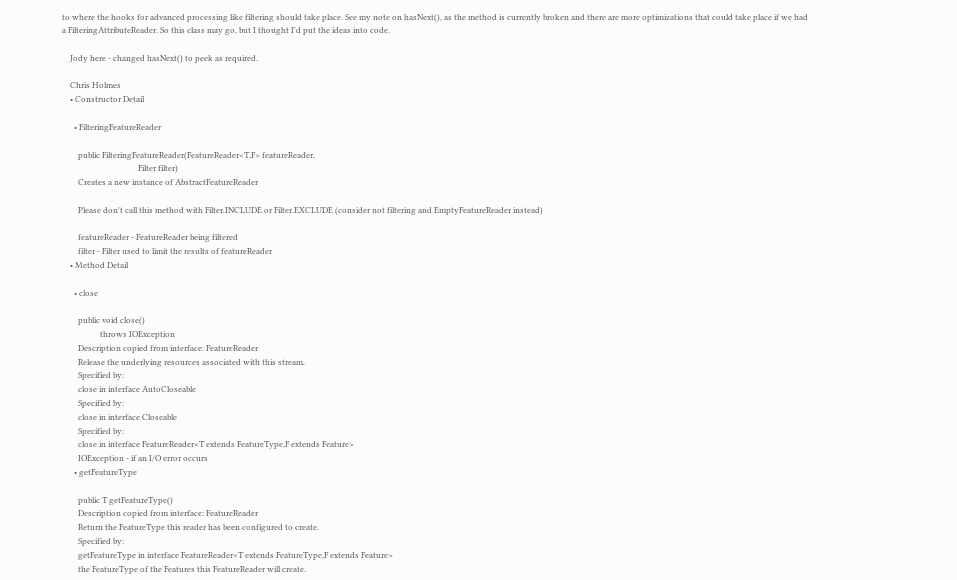to where the hooks for advanced processing like filtering should take place. See my note on hasNext(), as the method is currently broken and there are more optimizations that could take place if we had a FilteringAttributeReader. So this class may go, but I thought I'd put the ideas into code.

    Jody here - changed hasNext() to peek as required.

    Chris Holmes
    • Constructor Detail

      • FilteringFeatureReader

        public FilteringFeatureReader(FeatureReader<T,F> featureReader,
                                      Filter filter)
        Creates a new instance of AbstractFeatureReader

        Please don't call this method with Filter.INCLUDE or Filter.EXCLUDE (consider not filtering and EmptyFeatureReader instead)

        featureReader - FeatureReader being filtered
        filter - Filter used to limit the results of featureReader
    • Method Detail

      • close

        public void close()
                   throws IOException
        Description copied from interface: FeatureReader
        Release the underlying resources associated with this stream.
        Specified by:
        close in interface AutoCloseable
        Specified by:
        close in interface Closeable
        Specified by:
        close in interface FeatureReader<T extends FeatureType,F extends Feature>
        IOException - if an I/O error occurs
      • getFeatureType

        public T getFeatureType()
        Description copied from interface: FeatureReader
        Return the FeatureType this reader has been configured to create.
        Specified by:
        getFeatureType in interface FeatureReader<T extends FeatureType,F extends Feature>
        the FeatureType of the Features this FeatureReader will create.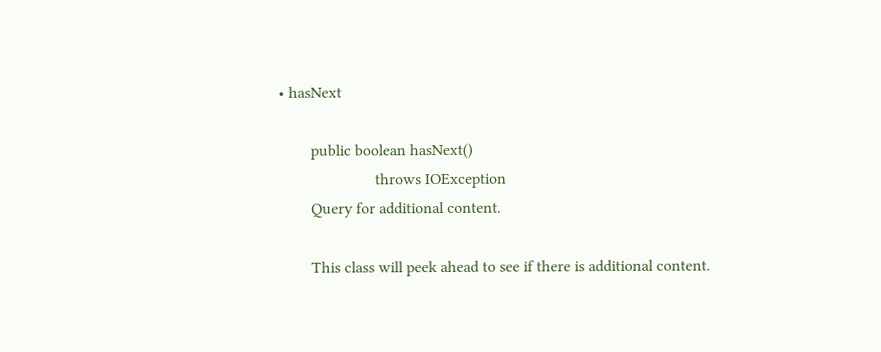• hasNext

        public boolean hasNext()
                        throws IOException
        Query for additional content.

        This class will peek ahead to see if there is additional content.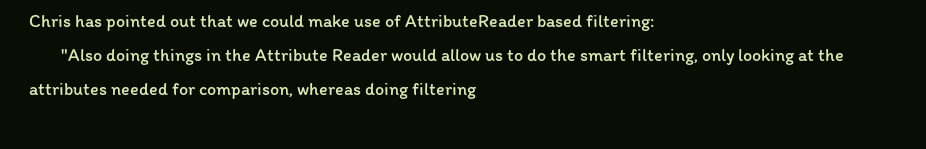Chris has pointed out that we could make use of AttributeReader based filtering:
        "Also doing things in the Attribute Reader would allow us to do the smart filtering, only looking at the attributes needed for comparison, whereas doing filtering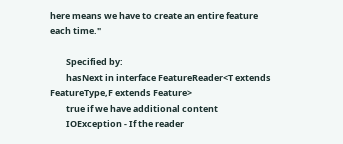here means we have to create an entire feature each time."

        Specified by:
        hasNext in interface FeatureReader<T extends FeatureType,F extends Feature>
        true if we have additional content
        IOException - If the reader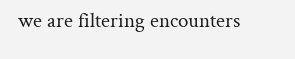we are filtering encounters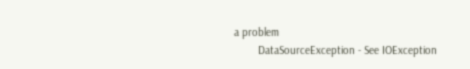a problem
        DataSourceException - See IOException